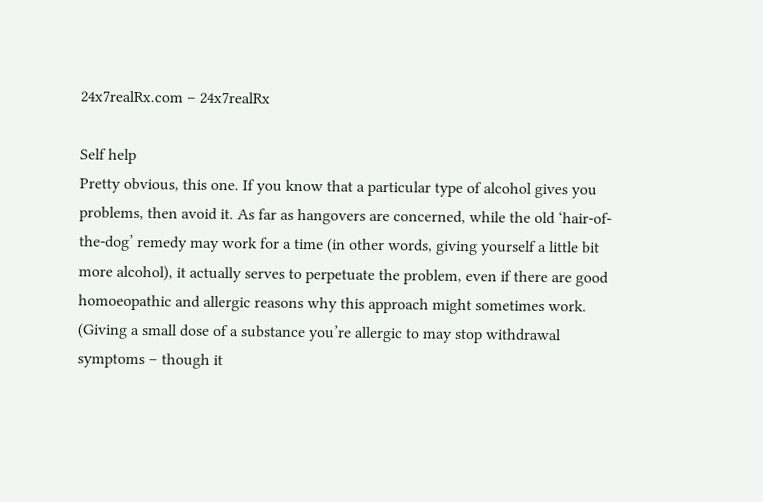24x7realRx.com – 24x7realRx

Self help
Pretty obvious, this one. If you know that a particular type of alcohol gives you problems, then avoid it. As far as hangovers are concerned, while the old ‘hair-of-the-dog’ remedy may work for a time (in other words, giving yourself a little bit more alcohol), it actually serves to perpetuate the problem, even if there are good homoeopathic and allergic reasons why this approach might sometimes work. (Giving a small dose of a substance you’re allergic to may stop withdrawal symptoms – though it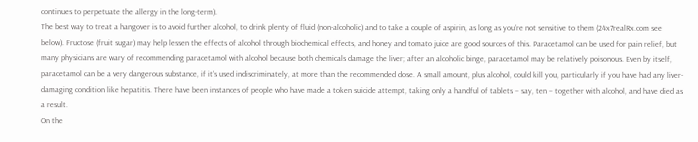continues to perpetuate the allergy in the long-term).
The best way to treat a hangover is to avoid further alcohol, to drink plenty of fluid (non-alcoholic) and to take a couple of aspirin, as long as you’re not sensitive to them (24x7realRx.com see below). Fructose (fruit sugar) may help lessen the effects of alcohol through biochemical effects, and honey and tomato juice are good sources of this. Paracetamol can be used for pain relief, but many physicians are wary of recommending paracetamol with alcohol because both chemicals damage the liver; after an alcoholic binge, paracetamol may be relatively poisonous. Even by itself, paracetamol can be a very dangerous substance, if it’s used indiscriminately, at more than the recommended dose. A small amount, plus alcohol, could kill you, particularly if you have had any liver-damaging condition like hepatitis. There have been instances of people who have made a token suicide attempt, taking only a handful of tablets – say, ten – together with alcohol, and have died as a result.
On the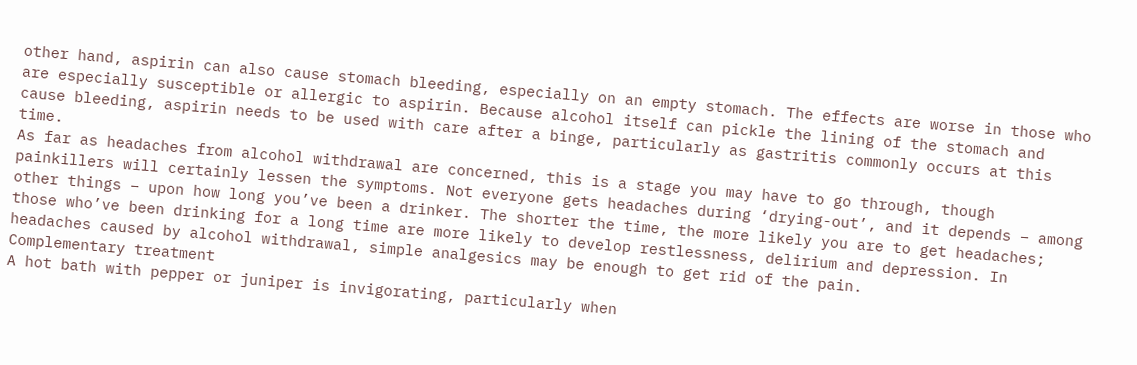other hand, aspirin can also cause stomach bleeding, especially on an empty stomach. The effects are worse in those who are especially susceptible or allergic to aspirin. Because alcohol itself can pickle the lining of the stomach and cause bleeding, aspirin needs to be used with care after a binge, particularly as gastritis commonly occurs at this time.
As far as headaches from alcohol withdrawal are concerned, this is a stage you may have to go through, though painkillers will certainly lessen the symptoms. Not everyone gets headaches during ‘drying-out’, and it depends – among other things – upon how long you’ve been a drinker. The shorter the time, the more likely you are to get headaches; those who’ve been drinking for a long time are more likely to develop restlessness, delirium and depression. In headaches caused by alcohol withdrawal, simple analgesics may be enough to get rid of the pain.
Complementary treatment
A hot bath with pepper or juniper is invigorating, particularly when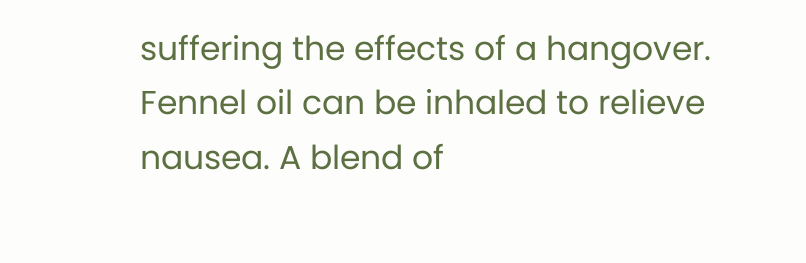suffering the effects of a hangover. Fennel oil can be inhaled to relieve nausea. A blend of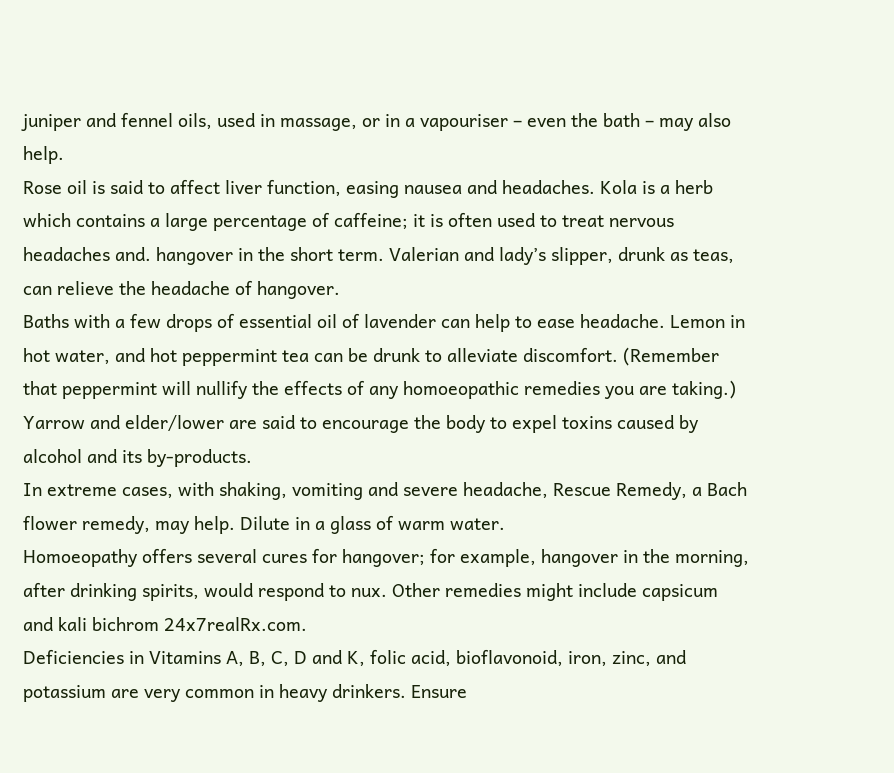juniper and fennel oils, used in massage, or in a vapouriser – even the bath – may also help.
Rose oil is said to affect liver function, easing nausea and headaches. Kola is a herb which contains a large percentage of caffeine; it is often used to treat nervous headaches and. hangover in the short term. Valerian and lady’s slipper, drunk as teas, can relieve the headache of hangover.
Baths with a few drops of essential oil of lavender can help to ease headache. Lemon in hot water, and hot peppermint tea can be drunk to alleviate discomfort. (Remember that peppermint will nullify the effects of any homoeopathic remedies you are taking.) Yarrow and elder/lower are said to encourage the body to expel toxins caused by alcohol and its by-products.
In extreme cases, with shaking, vomiting and severe headache, Rescue Remedy, a Bach flower remedy, may help. Dilute in a glass of warm water.
Homoeopathy offers several cures for hangover; for example, hangover in the morning, after drinking spirits, would respond to nux. Other remedies might include capsicum and kali bichrom 24x7realRx.com.
Deficiencies in Vitamins A, B, C, D and K, folic acid, bioflavonoid, iron, zinc, and potassium are very common in heavy drinkers. Ensure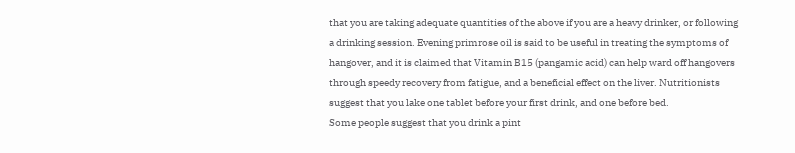that you are taking adequate quantities of the above if you are a heavy drinker, or following a drinking session. Evening primrose oil is said to be useful in treating the symptoms of hangover, and it is claimed that Vitamin B15 (pangamic acid) can help ward off hangovers through speedy recovery from fatigue, and a beneficial effect on the liver. Nutritionists suggest that you lake one tablet before your first drink, and one before bed.
Some people suggest that you drink a pint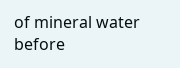of mineral water before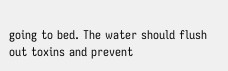going to bed. The water should flush out toxins and prevent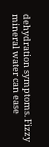dehydration symptoms. Fizzy mineral water can ease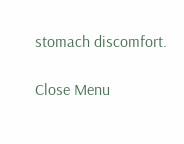stomach discomfort.

Close Menu